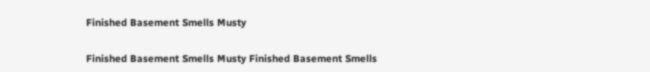Finished Basement Smells Musty


Finished Basement Smells Musty Finished Basement Smells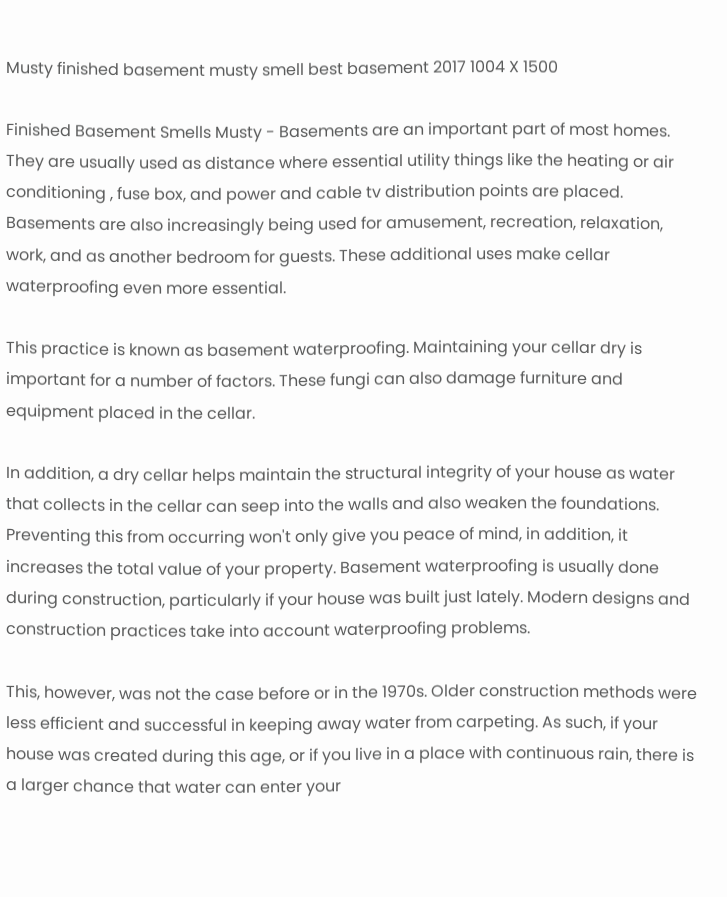Musty finished basement musty smell best basement 2017 1004 X 1500

Finished Basement Smells Musty - Basements are an important part of most homes. They are usually used as distance where essential utility things like the heating or air conditioning , fuse box, and power and cable tv distribution points are placed. Basements are also increasingly being used for amusement, recreation, relaxation, work, and as another bedroom for guests. These additional uses make cellar waterproofing even more essential.

This practice is known as basement waterproofing. Maintaining your cellar dry is important for a number of factors. These fungi can also damage furniture and equipment placed in the cellar.

In addition, a dry cellar helps maintain the structural integrity of your house as water that collects in the cellar can seep into the walls and also weaken the foundations. Preventing this from occurring won't only give you peace of mind, in addition, it increases the total value of your property. Basement waterproofing is usually done during construction, particularly if your house was built just lately. Modern designs and construction practices take into account waterproofing problems.

This, however, was not the case before or in the 1970s. Older construction methods were less efficient and successful in keeping away water from carpeting. As such, if your house was created during this age, or if you live in a place with continuous rain, there is a larger chance that water can enter your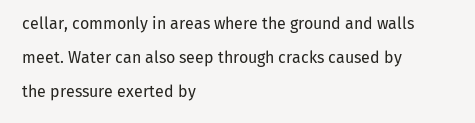cellar, commonly in areas where the ground and walls meet. Water can also seep through cracks caused by the pressure exerted by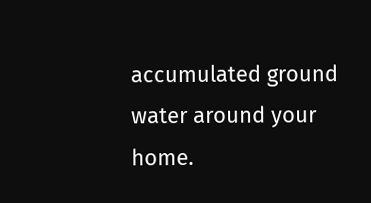accumulated ground water around your home.